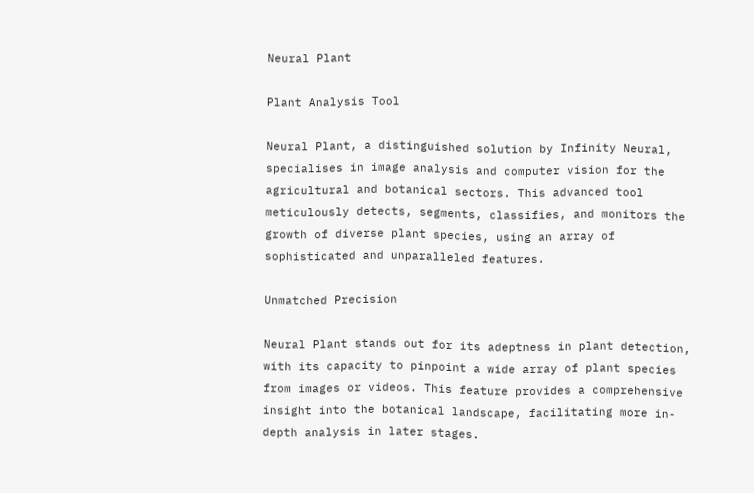Neural Plant

Plant Analysis Tool

Neural Plant, a distinguished solution by Infinity Neural, specialises in image analysis and computer vision for the agricultural and botanical sectors. This advanced tool meticulously detects, segments, classifies, and monitors the growth of diverse plant species, using an array of sophisticated and unparalleled features.

Unmatched Precision

Neural Plant stands out for its adeptness in plant detection, with its capacity to pinpoint a wide array of plant species from images or videos. This feature provides a comprehensive insight into the botanical landscape, facilitating more in-depth analysis in later stages.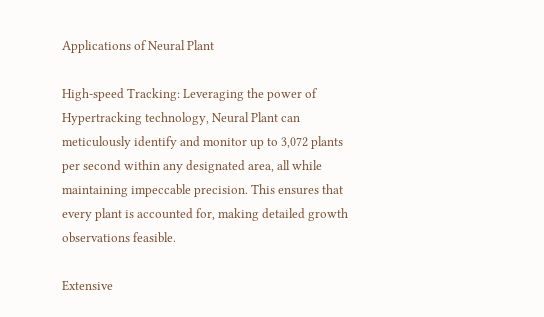Applications of Neural Plant

High-speed Tracking: Leveraging the power of Hypertracking technology, Neural Plant can meticulously identify and monitor up to 3,072 plants per second within any designated area, all while maintaining impeccable precision. This ensures that every plant is accounted for, making detailed growth observations feasible.

Extensive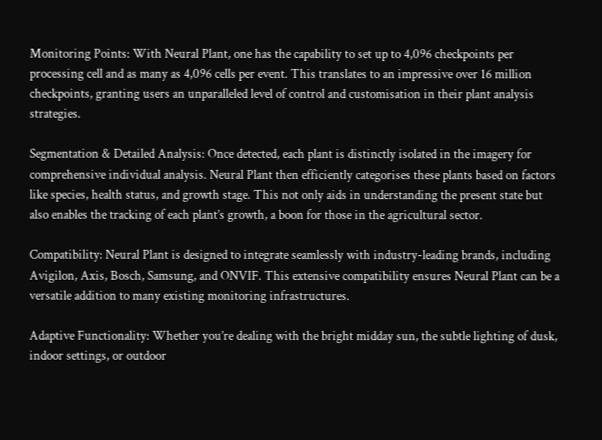Monitoring Points: With Neural Plant, one has the capability to set up to 4,096 checkpoints per processing cell and as many as 4,096 cells per event. This translates to an impressive over 16 million checkpoints, granting users an unparalleled level of control and customisation in their plant analysis strategies.

Segmentation & Detailed Analysis: Once detected, each plant is distinctly isolated in the imagery for comprehensive individual analysis. Neural Plant then efficiently categorises these plants based on factors like species, health status, and growth stage. This not only aids in understanding the present state but also enables the tracking of each plant’s growth, a boon for those in the agricultural sector.

Compatibility: Neural Plant is designed to integrate seamlessly with industry-leading brands, including Avigilon, Axis, Bosch, Samsung, and ONVIF. This extensive compatibility ensures Neural Plant can be a versatile addition to many existing monitoring infrastructures.

Adaptive Functionality: Whether you’re dealing with the bright midday sun, the subtle lighting of dusk, indoor settings, or outdoor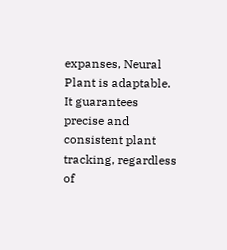expanses, Neural Plant is adaptable. It guarantees precise and consistent plant tracking, regardless of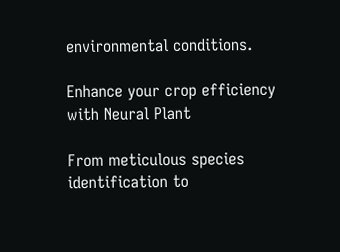environmental conditions.

Enhance your crop efficiency with Neural Plant

From meticulous species identification to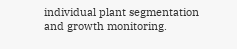individual plant segmentation and growth monitoring.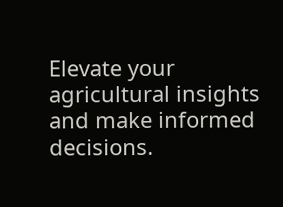Elevate your agricultural insights and make informed decisions.